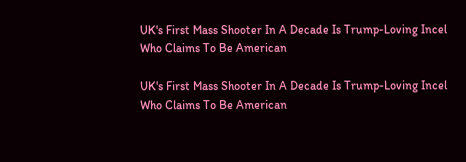UK's First Mass Shooter In A Decade Is Trump-Loving Incel Who Claims To Be American

UK's First Mass Shooter In A Decade Is Trump-Loving Incel Who Claims To Be American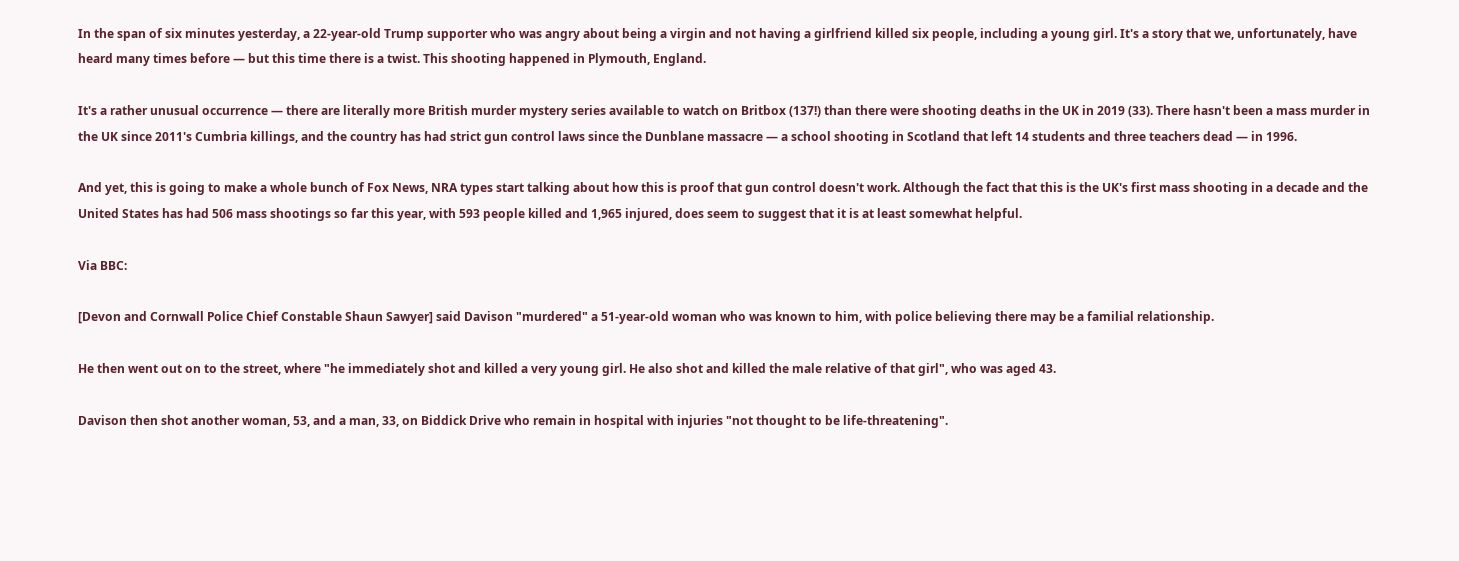In the span of six minutes yesterday, a 22-year-old Trump supporter who was angry about being a virgin and not having a girlfriend killed six people, including a young girl. It's a story that we, unfortunately, have heard many times before — but this time there is a twist. This shooting happened in Plymouth, England.

It's a rather unusual occurrence — there are literally more British murder mystery series available to watch on Britbox (137!) than there were shooting deaths in the UK in 2019 (33). There hasn't been a mass murder in the UK since 2011's Cumbria killings, and the country has had strict gun control laws since the Dunblane massacre — a school shooting in Scotland that left 14 students and three teachers dead — in 1996.

And yet, this is going to make a whole bunch of Fox News, NRA types start talking about how this is proof that gun control doesn't work. Although the fact that this is the UK's first mass shooting in a decade and the United States has had 506 mass shootings so far this year, with 593 people killed and 1,965 injured, does seem to suggest that it is at least somewhat helpful.

Via BBC:

[Devon and Cornwall Police Chief Constable Shaun Sawyer] said Davison "murdered" a 51-year-old woman who was known to him, with police believing there may be a familial relationship.

He then went out on to the street, where "he immediately shot and killed a very young girl. He also shot and killed the male relative of that girl", who was aged 43.

Davison then shot another woman, 53, and a man, 33, on Biddick Drive who remain in hospital with injuries "not thought to be life-threatening".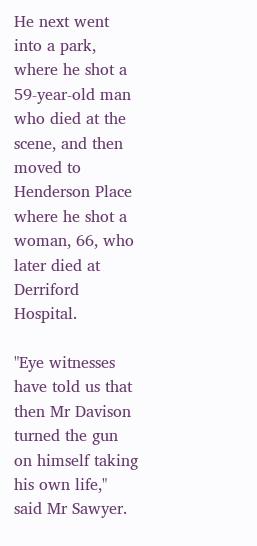He next went into a park, where he shot a 59-year-old man who died at the scene, and then moved to Henderson Place where he shot a woman, 66, who later died at Derriford Hospital.

"Eye witnesses have told us that then Mr Davison turned the gun on himself taking his own life," said Mr Sawyer.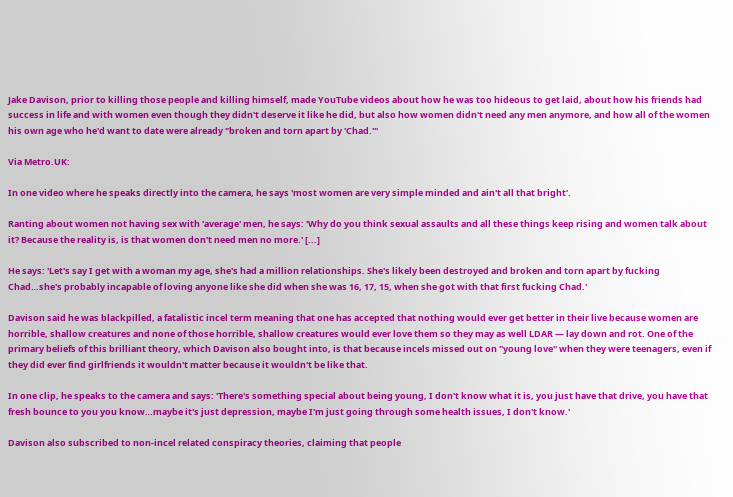Jake Davison, prior to killing those people and killing himself, made YouTube videos about how he was too hideous to get laid, about how his friends had success in life and with women even though they didn't deserve it like he did, but also how women didn't need any men anymore, and how all of the women his own age who he'd want to date were already "broken and torn apart by 'Chad.'"

Via Metro.UK:

In one video where he speaks directly into the camera, he says 'most women are very simple minded and ain't all that bright'.

Ranting about women not having sex with 'average' men, he says: 'Why do you think sexual assaults and all these things keep rising and women talk about it? Because the reality is, is that women don't need men no more.' [...]

He says: 'Let's say I get with a woman my age, she's had a million relationships. She's likely been destroyed and broken and torn apart by fucking Chad…she's probably incapable of loving anyone like she did when she was 16, 17, 15, when she got with that first fucking Chad.'

Davison said he was blackpilled, a fatalistic incel term meaning that one has accepted that nothing would ever get better in their live because women are horrible, shallow creatures and none of those horrible, shallow creatures would ever love them so they may as well LDAR — lay down and rot. One of the primary beliefs of this brilliant theory, which Davison also bought into, is that because incels missed out on "young love" when they were teenagers, even if they did ever find girlfriends it wouldn't matter because it wouldn't be like that.

In one clip, he speaks to the camera and says: 'There's something special about being young, I don't know what it is, you just have that drive, you have that fresh bounce to you you know…maybe it's just depression, maybe I'm just going through some health issues, I don't know.'

Davison also subscribed to non-incel related conspiracy theories, claiming that people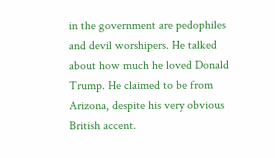in the government are pedophiles and devil worshipers. He talked about how much he loved Donald Trump. He claimed to be from Arizona, despite his very obvious British accent.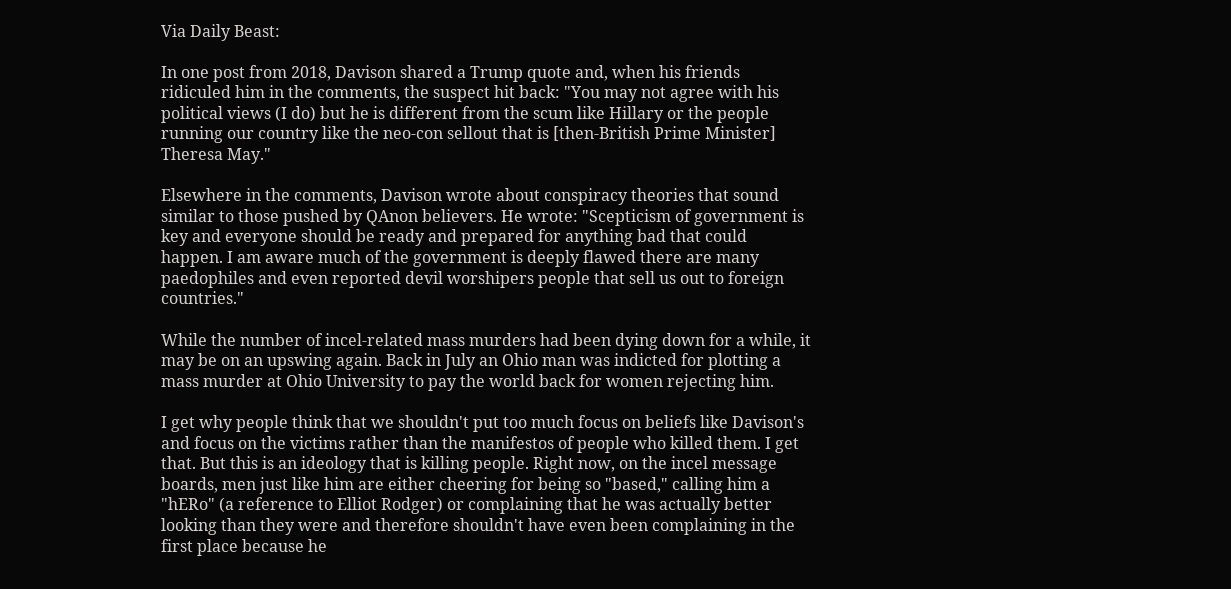Via Daily Beast:

In one post from 2018, Davison shared a Trump quote and, when his friends ridiculed him in the comments, the suspect hit back: "You may not agree with his political views (I do) but he is different from the scum like Hillary or the people running our country like the neo-con sellout that is [then-British Prime Minister] Theresa May."

Elsewhere in the comments, Davison wrote about conspiracy theories that sound similar to those pushed by QAnon believers. He wrote: "Scepticism of government is key and everyone should be ready and prepared for anything bad that could happen. I am aware much of the government is deeply flawed there are many paedophiles and even reported devil worshipers people that sell us out to foreign countries."

While the number of incel-related mass murders had been dying down for a while, it may be on an upswing again. Back in July an Ohio man was indicted for plotting a mass murder at Ohio University to pay the world back for women rejecting him.

I get why people think that we shouldn't put too much focus on beliefs like Davison's and focus on the victims rather than the manifestos of people who killed them. I get that. But this is an ideology that is killing people. Right now, on the incel message boards, men just like him are either cheering for being so "based," calling him a "hERo" (a reference to Elliot Rodger) or complaining that he was actually better looking than they were and therefore shouldn't have even been complaining in the first place because he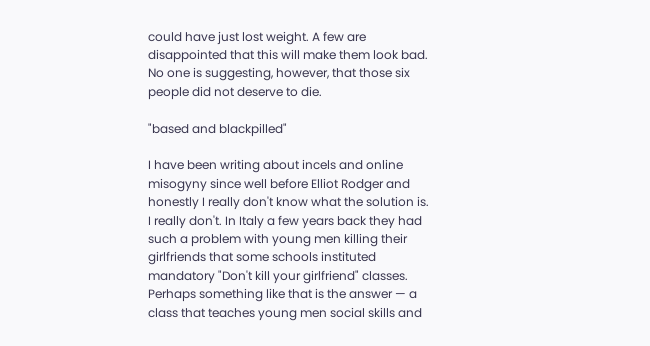could have just lost weight. A few are disappointed that this will make them look bad. No one is suggesting, however, that those six people did not deserve to die.

"based and blackpilled"

I have been writing about incels and online misogyny since well before Elliot Rodger and honestly I really don't know what the solution is. I really don't. In Italy a few years back they had such a problem with young men killing their girlfriends that some schools instituted mandatory "Don't kill your girlfriend" classes. Perhaps something like that is the answer — a class that teaches young men social skills and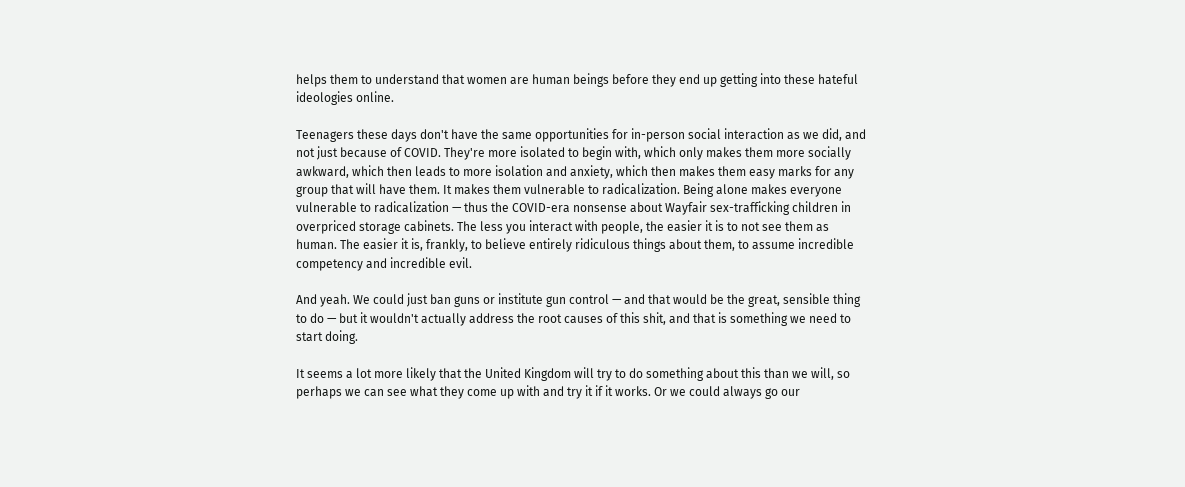helps them to understand that women are human beings before they end up getting into these hateful ideologies online.

Teenagers these days don't have the same opportunities for in-person social interaction as we did, and not just because of COVID. They're more isolated to begin with, which only makes them more socially awkward, which then leads to more isolation and anxiety, which then makes them easy marks for any group that will have them. It makes them vulnerable to radicalization. Being alone makes everyone vulnerable to radicalization — thus the COVID-era nonsense about Wayfair sex-trafficking children in overpriced storage cabinets. The less you interact with people, the easier it is to not see them as human. The easier it is, frankly, to believe entirely ridiculous things about them, to assume incredible competency and incredible evil.

And yeah. We could just ban guns or institute gun control — and that would be the great, sensible thing to do — but it wouldn't actually address the root causes of this shit, and that is something we need to start doing.

It seems a lot more likely that the United Kingdom will try to do something about this than we will, so perhaps we can see what they come up with and try it if it works. Or we could always go our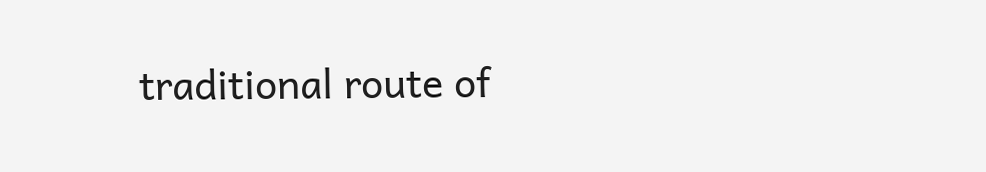traditional route of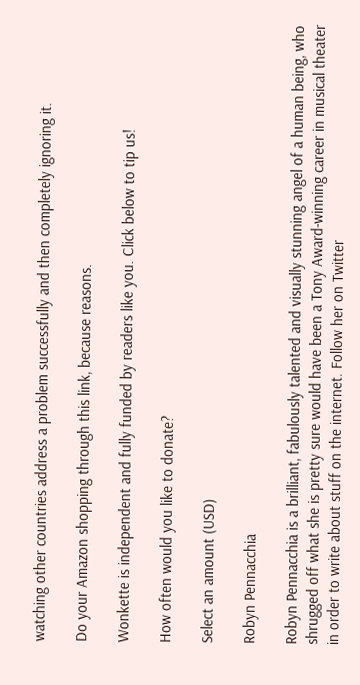watching other countries address a problem successfully and then completely ignoring it.

Do your Amazon shopping through this link, because reasons.

Wonkette is independent and fully funded by readers like you. Click below to tip us!

How often would you like to donate?

Select an amount (USD)

Robyn Pennacchia

Robyn Pennacchia is a brilliant, fabulously talented and visually stunning angel of a human being, who shrugged off what she is pretty sure would have been a Tony Award-winning career in musical theater in order to write about stuff on the internet. Follow her on Twitter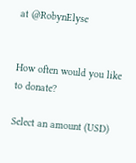at @RobynElyse


How often would you like to donate?

Select an amount (USD)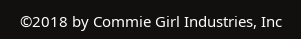©2018 by Commie Girl Industries, Inc